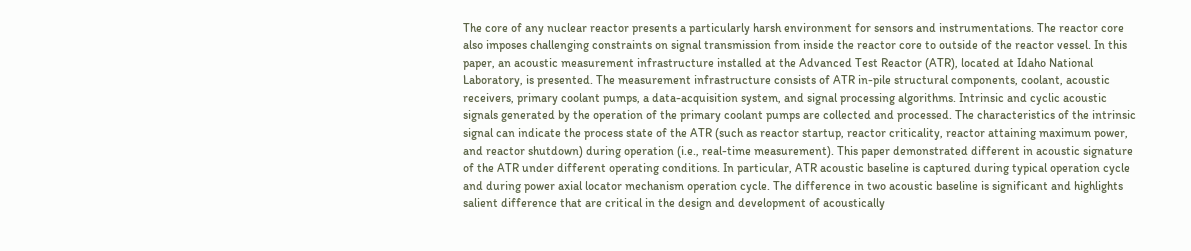The core of any nuclear reactor presents a particularly harsh environment for sensors and instrumentations. The reactor core also imposes challenging constraints on signal transmission from inside the reactor core to outside of the reactor vessel. In this paper, an acoustic measurement infrastructure installed at the Advanced Test Reactor (ATR), located at Idaho National Laboratory, is presented. The measurement infrastructure consists of ATR in-pile structural components, coolant, acoustic receivers, primary coolant pumps, a data-acquisition system, and signal processing algorithms. Intrinsic and cyclic acoustic signals generated by the operation of the primary coolant pumps are collected and processed. The characteristics of the intrinsic signal can indicate the process state of the ATR (such as reactor startup, reactor criticality, reactor attaining maximum power, and reactor shutdown) during operation (i.e., real-time measurement). This paper demonstrated different in acoustic signature of the ATR under different operating conditions. In particular, ATR acoustic baseline is captured during typical operation cycle and during power axial locator mechanism operation cycle. The difference in two acoustic baseline is significant and highlights salient difference that are critical in the design and development of acoustically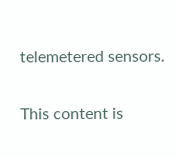telemetered sensors.

This content is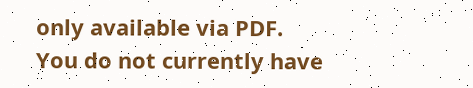only available via PDF.
You do not currently have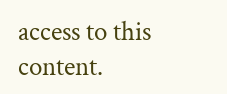access to this content.